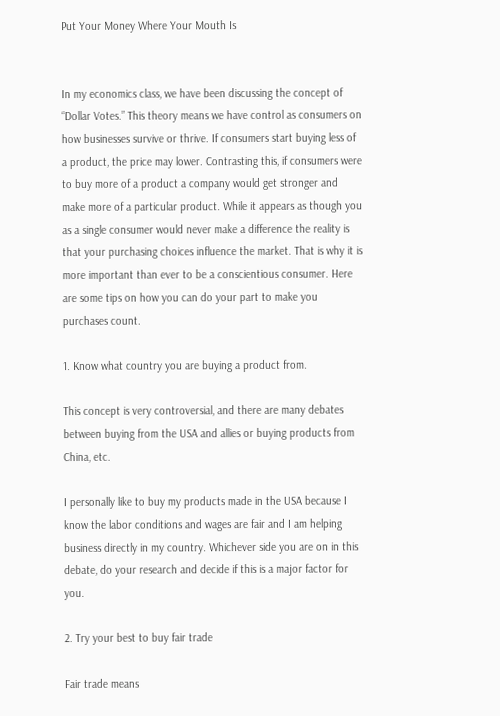Put Your Money Where Your Mouth Is


In my economics class, we have been discussing the concept of “Dollar Votes.” This theory means we have control as consumers on how businesses survive or thrive. If consumers start buying less of a product, the price may lower. Contrasting this, if consumers were to buy more of a product a company would get stronger and make more of a particular product. While it appears as though you as a single consumer would never make a difference the reality is that your purchasing choices influence the market. That is why it is more important than ever to be a conscientious consumer. Here are some tips on how you can do your part to make you purchases count.

1. Know what country you are buying a product from.

This concept is very controversial, and there are many debates between buying from the USA and allies or buying products from China, etc.

I personally like to buy my products made in the USA because I know the labor conditions and wages are fair and I am helping business directly in my country. Whichever side you are on in this debate, do your research and decide if this is a major factor for you.

2. Try your best to buy fair trade

Fair trade means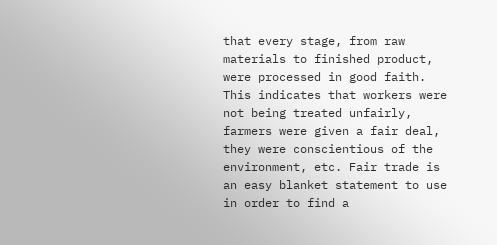that every stage, from raw materials to finished product, were processed in good faith. This indicates that workers were not being treated unfairly, farmers were given a fair deal, they were conscientious of the environment, etc. Fair trade is an easy blanket statement to use in order to find a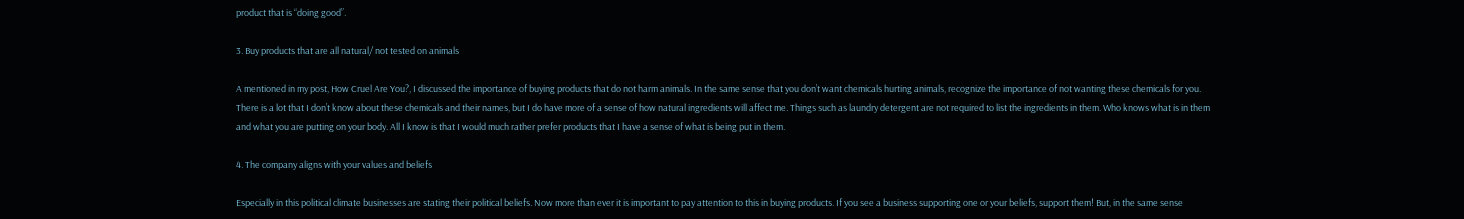product that is “doing good”.

3. Buy products that are all natural/ not tested on animals

A mentioned in my post, How Cruel Are You?, I discussed the importance of buying products that do not harm animals. In the same sense that you don’t want chemicals hurting animals, recognize the importance of not wanting these chemicals for you. There is a lot that I don’t know about these chemicals and their names, but I do have more of a sense of how natural ingredients will affect me. Things such as laundry detergent are not required to list the ingredients in them. Who knows what is in them and what you are putting on your body. All I know is that I would much rather prefer products that I have a sense of what is being put in them.

4. The company aligns with your values and beliefs

Especially in this political climate businesses are stating their political beliefs. Now more than ever it is important to pay attention to this in buying products. If you see a business supporting one or your beliefs, support them! But, in the same sense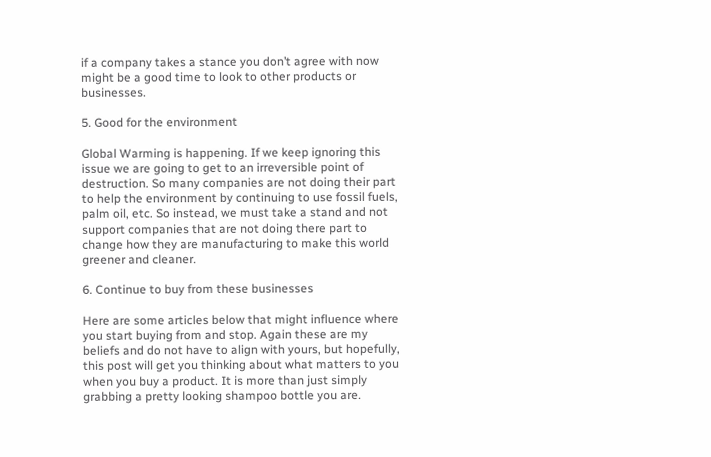if a company takes a stance you don’t agree with now might be a good time to look to other products or businesses.

5. Good for the environment

Global Warming is happening. If we keep ignoring this issue we are going to get to an irreversible point of destruction. So many companies are not doing their part to help the environment by continuing to use fossil fuels, palm oil, etc. So instead, we must take a stand and not support companies that are not doing there part to change how they are manufacturing to make this world greener and cleaner.

6. Continue to buy from these businesses

Here are some articles below that might influence where you start buying from and stop. Again these are my beliefs and do not have to align with yours, but hopefully, this post will get you thinking about what matters to you when you buy a product. It is more than just simply grabbing a pretty looking shampoo bottle you are.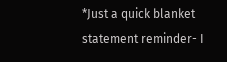*Just a quick blanket statement reminder- I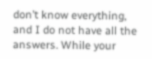don’t know everything, and I do not have all the answers. While your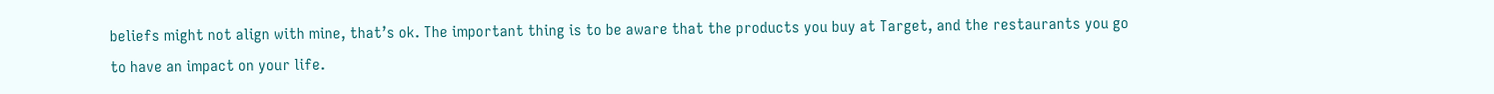beliefs might not align with mine, that’s ok. The important thing is to be aware that the products you buy at Target, and the restaurants you go to have an impact on your life.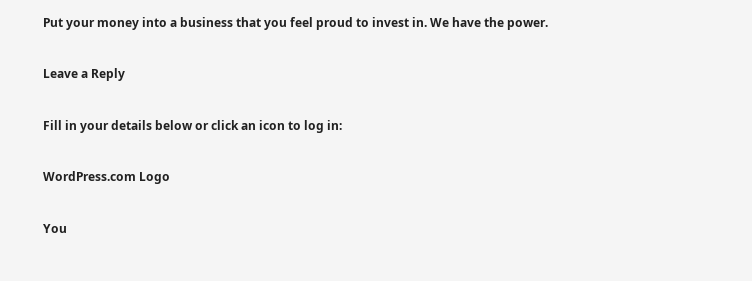Put your money into a business that you feel proud to invest in. We have the power.

Leave a Reply

Fill in your details below or click an icon to log in:

WordPress.com Logo

You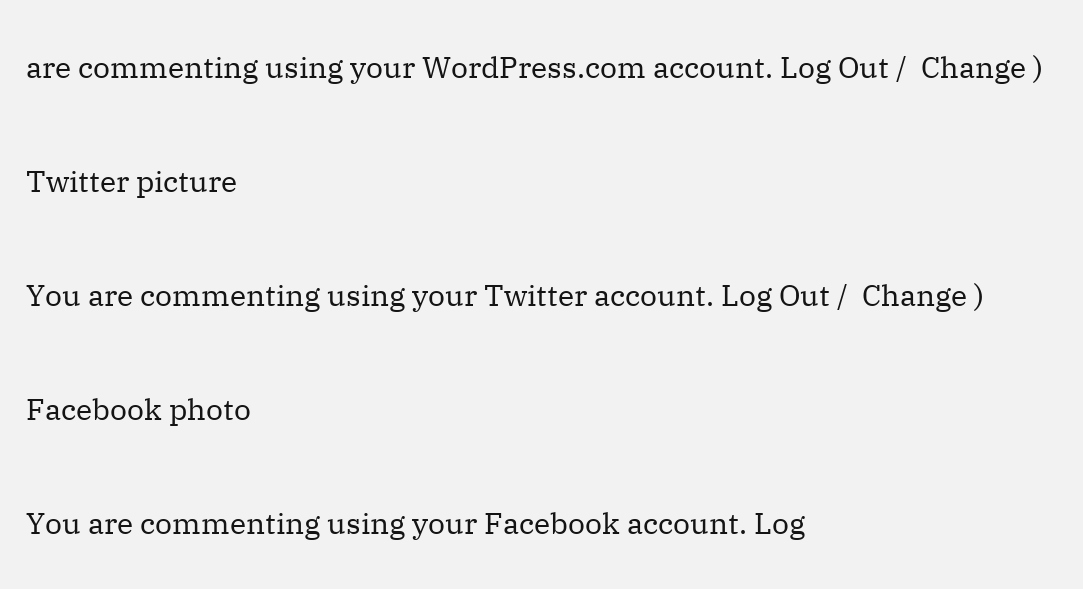are commenting using your WordPress.com account. Log Out /  Change )

Twitter picture

You are commenting using your Twitter account. Log Out /  Change )

Facebook photo

You are commenting using your Facebook account. Log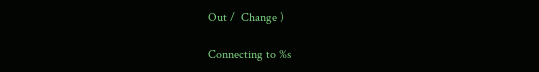Out /  Change )

Connecting to %s